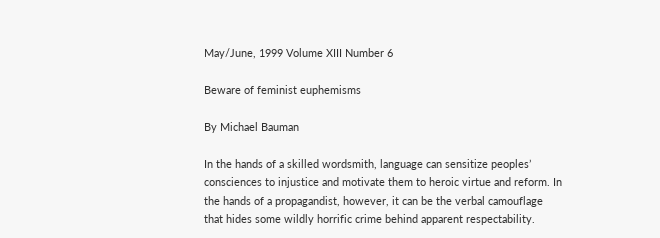May/June, 1999 Volume XIII Number 6

Beware of feminist euphemisms

By Michael Bauman

In the hands of a skilled wordsmith, language can sensitize peoples’ consciences to injustice and motivate them to heroic virtue and reform. In the hands of a propagandist, however, it can be the verbal camouflage that hides some wildly horrific crime behind apparent respectability.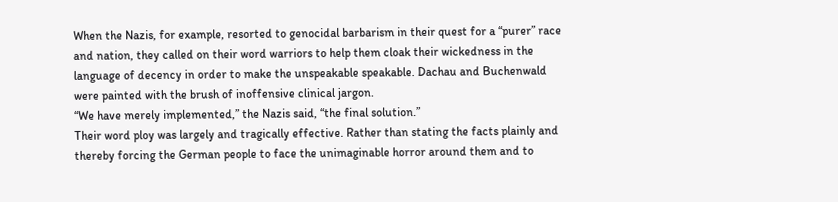When the Nazis, for example, resorted to genocidal barbarism in their quest for a “purer” race and nation, they called on their word warriors to help them cloak their wickedness in the language of decency in order to make the unspeakable speakable. Dachau and Buchenwald were painted with the brush of inoffensive clinical jargon.
“We have merely implemented,” the Nazis said, “the final solution.”
Their word ploy was largely and tragically effective. Rather than stating the facts plainly and thereby forcing the German people to face the unimaginable horror around them and to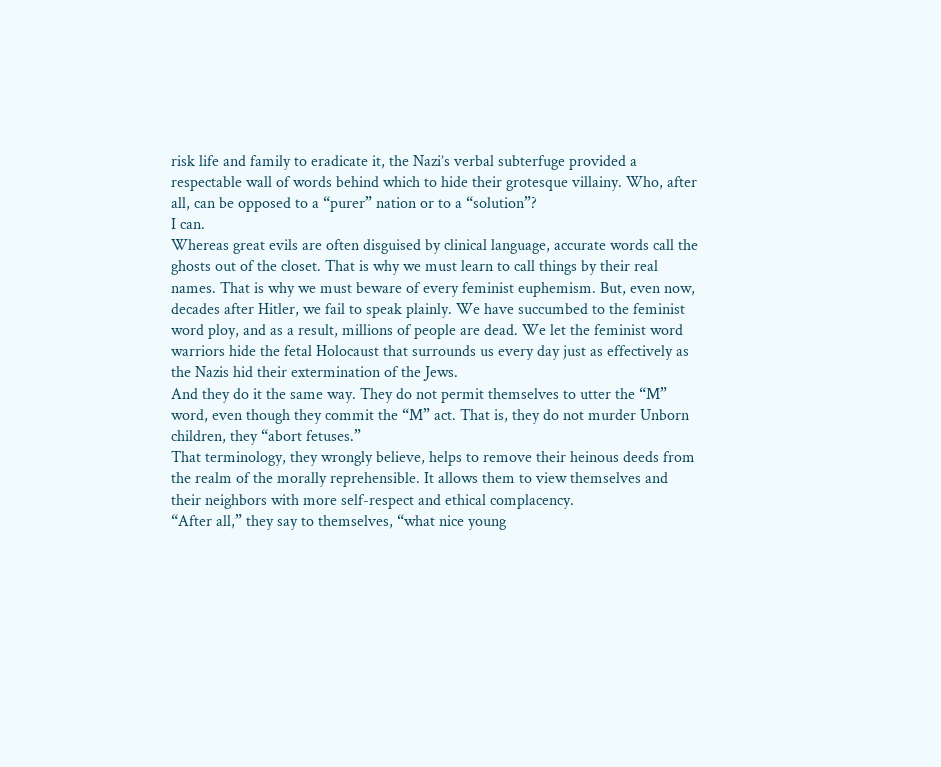risk life and family to eradicate it, the Nazi’s verbal subterfuge provided a respectable wall of words behind which to hide their grotesque villainy. Who, after all, can be opposed to a “purer” nation or to a “solution”?
I can.
Whereas great evils are often disguised by clinical language, accurate words call the ghosts out of the closet. That is why we must learn to call things by their real names. That is why we must beware of every feminist euphemism. But, even now, decades after Hitler, we fail to speak plainly. We have succumbed to the feminist word ploy, and as a result, millions of people are dead. We let the feminist word warriors hide the fetal Holocaust that surrounds us every day just as effectively as the Nazis hid their extermination of the Jews.
And they do it the same way. They do not permit themselves to utter the “M” word, even though they commit the “M” act. That is, they do not murder Unborn children, they “abort fetuses.”
That terminology, they wrongly believe, helps to remove their heinous deeds from the realm of the morally reprehensible. It allows them to view themselves and their neighbors with more self-respect and ethical complacency.
“After all,” they say to themselves, “what nice young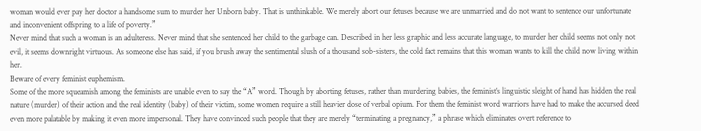woman would ever pay her doctor a handsome sum to murder her Unborn baby. That is unthinkable. We merely abort our fetuses because we are unmarried and do not want to sentence our unfortunate and inconvenient offspring to a life of poverty.”
Never mind that such a woman is an adulteress. Never mind that she sentenced her child to the garbage can. Described in her less graphic and less accurate language, to murder her child seems not only not evil, it seems downright virtuous. As someone else has said, if you brush away the sentimental slush of a thousand sob-sisters, the cold fact remains that this woman wants to kill the child now living within her.
Beware of every feminist euphemism.
Some of the more squeamish among the feminists are unable even to say the “A” word. Though by aborting fetuses, rather than murdering babies, the feminist’s linguistic sleight of hand has hidden the real nature (murder) of their action and the real identity (baby) of their victim, some women require a still heavier dose of verbal opium. For them the feminist word warriors have had to make the accursed deed even more palatable by making it even more impersonal. They have convinced such people that they are merely “terminating a pregnancy,” a phrase which eliminates overt reference to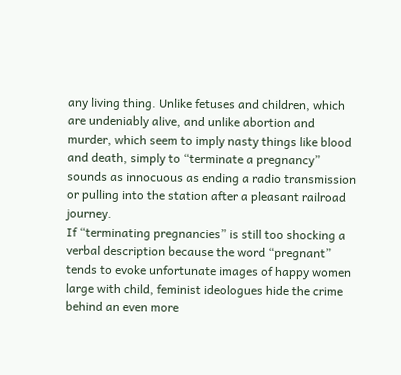any living thing. Unlike fetuses and children, which are undeniably alive, and unlike abortion and murder, which seem to imply nasty things like blood and death, simply to “terminate a pregnancy” sounds as innocuous as ending a radio transmission or pulling into the station after a pleasant railroad journey.
If “terminating pregnancies” is still too shocking a verbal description because the word “pregnant” tends to evoke unfortunate images of happy women large with child, feminist ideologues hide the crime behind an even more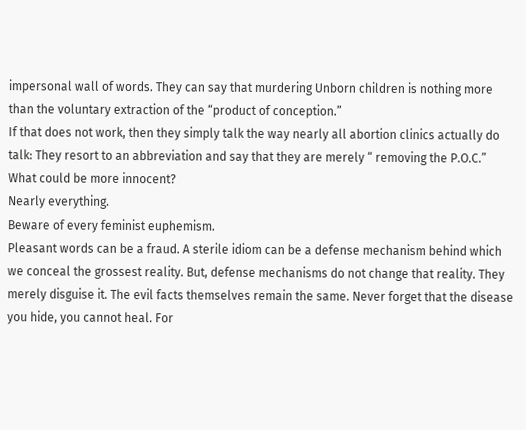impersonal wall of words. They can say that murdering Unborn children is nothing more than the voluntary extraction of the “product of conception.”
If that does not work, then they simply talk the way nearly all abortion clinics actually do talk: They resort to an abbreviation and say that they are merely “ removing the P.O.C.”
What could be more innocent?
Nearly everything.
Beware of every feminist euphemism.
Pleasant words can be a fraud. A sterile idiom can be a defense mechanism behind which we conceal the grossest reality. But, defense mechanisms do not change that reality. They merely disguise it. The evil facts themselves remain the same. Never forget that the disease you hide, you cannot heal. For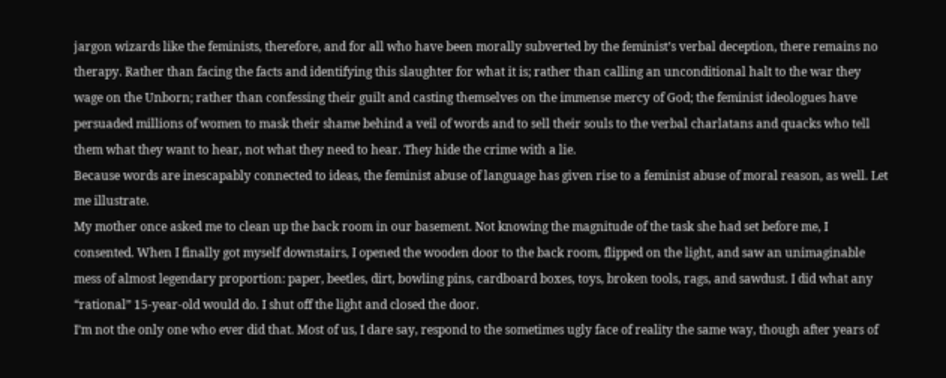jargon wizards like the feminists, therefore, and for all who have been morally subverted by the feminist’s verbal deception, there remains no therapy. Rather than facing the facts and identifying this slaughter for what it is; rather than calling an unconditional halt to the war they wage on the Unborn; rather than confessing their guilt and casting themselves on the immense mercy of God; the feminist ideologues have persuaded millions of women to mask their shame behind a veil of words and to sell their souls to the verbal charlatans and quacks who tell them what they want to hear, not what they need to hear. They hide the crime with a lie.
Because words are inescapably connected to ideas, the feminist abuse of language has given rise to a feminist abuse of moral reason, as well. Let me illustrate.
My mother once asked me to clean up the back room in our basement. Not knowing the magnitude of the task she had set before me, I consented. When I finally got myself downstairs, I opened the wooden door to the back room, flipped on the light, and saw an unimaginable mess of almost legendary proportion: paper, beetles, dirt, bowling pins, cardboard boxes, toys, broken tools, rags, and sawdust. I did what any “rational” 15-year-old would do. I shut off the light and closed the door.
I’m not the only one who ever did that. Most of us, I dare say, respond to the sometimes ugly face of reality the same way, though after years of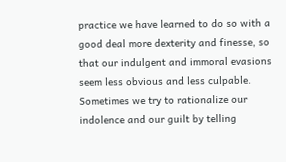practice we have learned to do so with a good deal more dexterity and finesse, so that our indulgent and immoral evasions seem less obvious and less culpable.
Sometimes we try to rationalize our indolence and our guilt by telling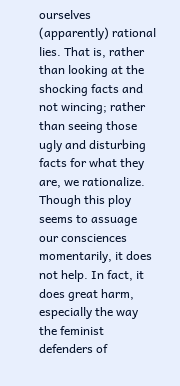ourselves (apparently) rational lies. That is, rather than looking at the shocking facts and not wincing; rather than seeing those ugly and disturbing facts for what they are, we rationalize.
Though this ploy seems to assuage our consciences momentarily, it does not help. In fact, it does great harm, especially the way the feminist defenders of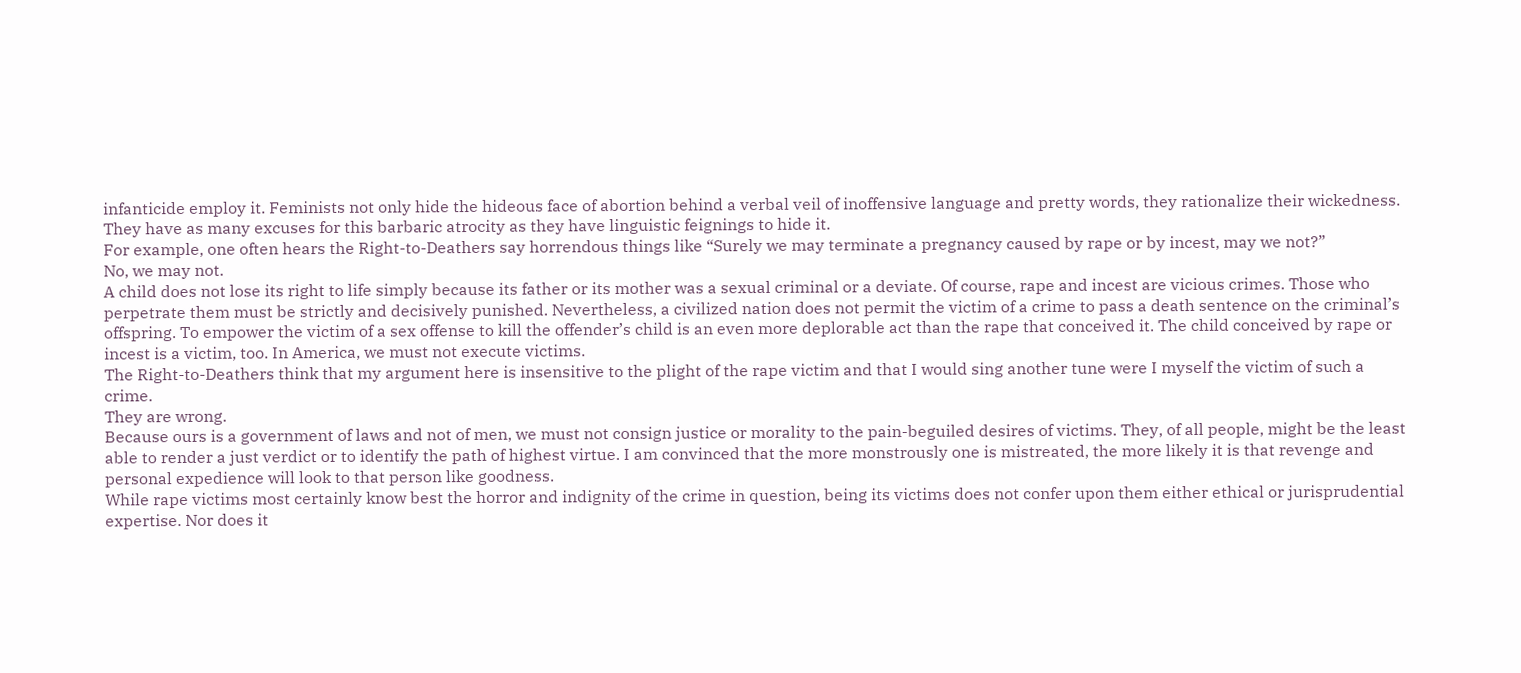infanticide employ it. Feminists not only hide the hideous face of abortion behind a verbal veil of inoffensive language and pretty words, they rationalize their wickedness. They have as many excuses for this barbaric atrocity as they have linguistic feignings to hide it.
For example, one often hears the Right-to-Deathers say horrendous things like “Surely we may terminate a pregnancy caused by rape or by incest, may we not?”
No, we may not.
A child does not lose its right to life simply because its father or its mother was a sexual criminal or a deviate. Of course, rape and incest are vicious crimes. Those who perpetrate them must be strictly and decisively punished. Nevertheless, a civilized nation does not permit the victim of a crime to pass a death sentence on the criminal’s offspring. To empower the victim of a sex offense to kill the offender’s child is an even more deplorable act than the rape that conceived it. The child conceived by rape or incest is a victim, too. In America, we must not execute victims.
The Right-to-Deathers think that my argument here is insensitive to the plight of the rape victim and that I would sing another tune were I myself the victim of such a crime.
They are wrong.
Because ours is a government of laws and not of men, we must not consign justice or morality to the pain-beguiled desires of victims. They, of all people, might be the least able to render a just verdict or to identify the path of highest virtue. I am convinced that the more monstrously one is mistreated, the more likely it is that revenge and personal expedience will look to that person like goodness.
While rape victims most certainly know best the horror and indignity of the crime in question, being its victims does not confer upon them either ethical or jurisprudential expertise. Nor does it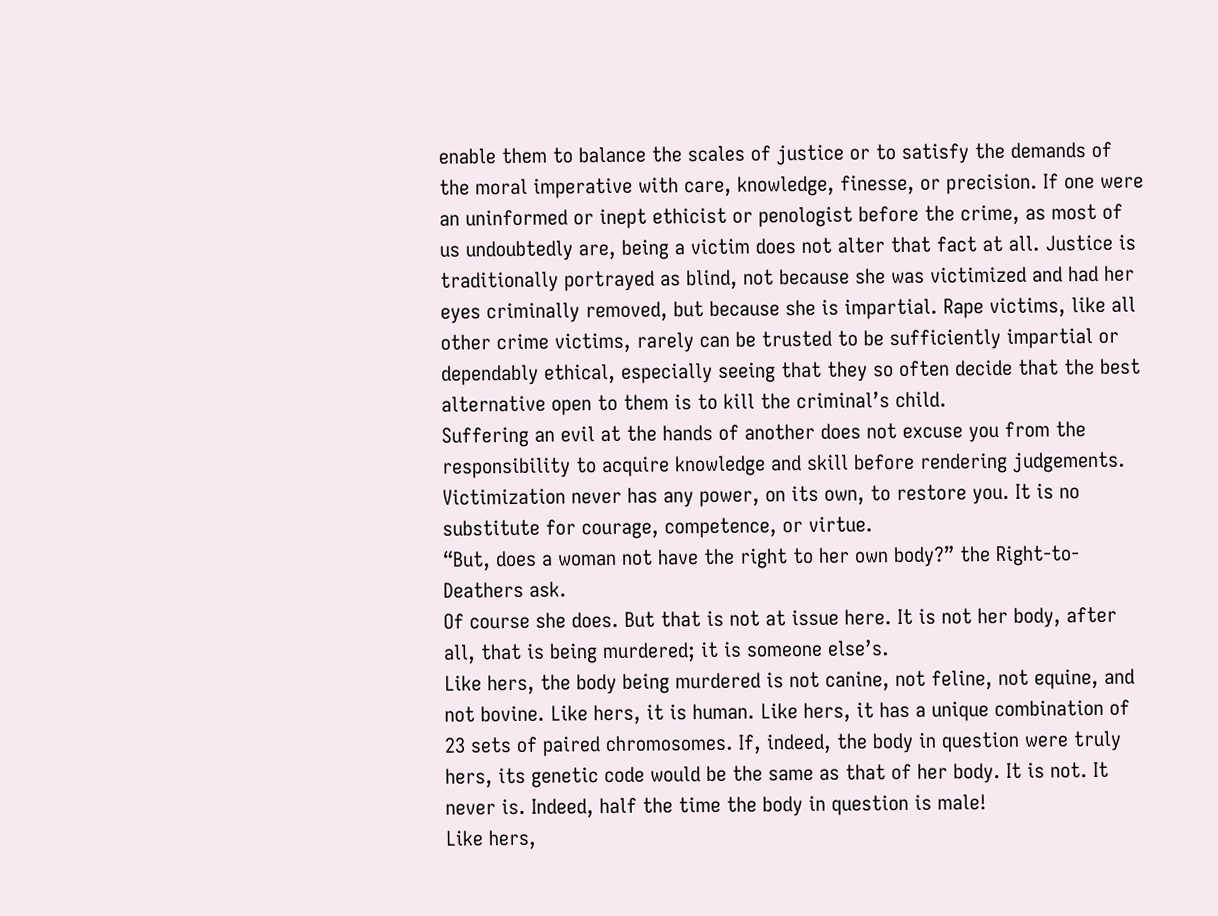enable them to balance the scales of justice or to satisfy the demands of the moral imperative with care, knowledge, finesse, or precision. If one were an uninformed or inept ethicist or penologist before the crime, as most of us undoubtedly are, being a victim does not alter that fact at all. Justice is traditionally portrayed as blind, not because she was victimized and had her eyes criminally removed, but because she is impartial. Rape victims, like all other crime victims, rarely can be trusted to be sufficiently impartial or dependably ethical, especially seeing that they so often decide that the best alternative open to them is to kill the criminal’s child.
Suffering an evil at the hands of another does not excuse you from the responsibility to acquire knowledge and skill before rendering judgements. Victimization never has any power, on its own, to restore you. It is no substitute for courage, competence, or virtue.
“But, does a woman not have the right to her own body?” the Right-to-Deathers ask.
Of course she does. But that is not at issue here. It is not her body, after all, that is being murdered; it is someone else’s.
Like hers, the body being murdered is not canine, not feline, not equine, and not bovine. Like hers, it is human. Like hers, it has a unique combination of 23 sets of paired chromosomes. If, indeed, the body in question were truly hers, its genetic code would be the same as that of her body. It is not. It never is. Indeed, half the time the body in question is male!
Like hers,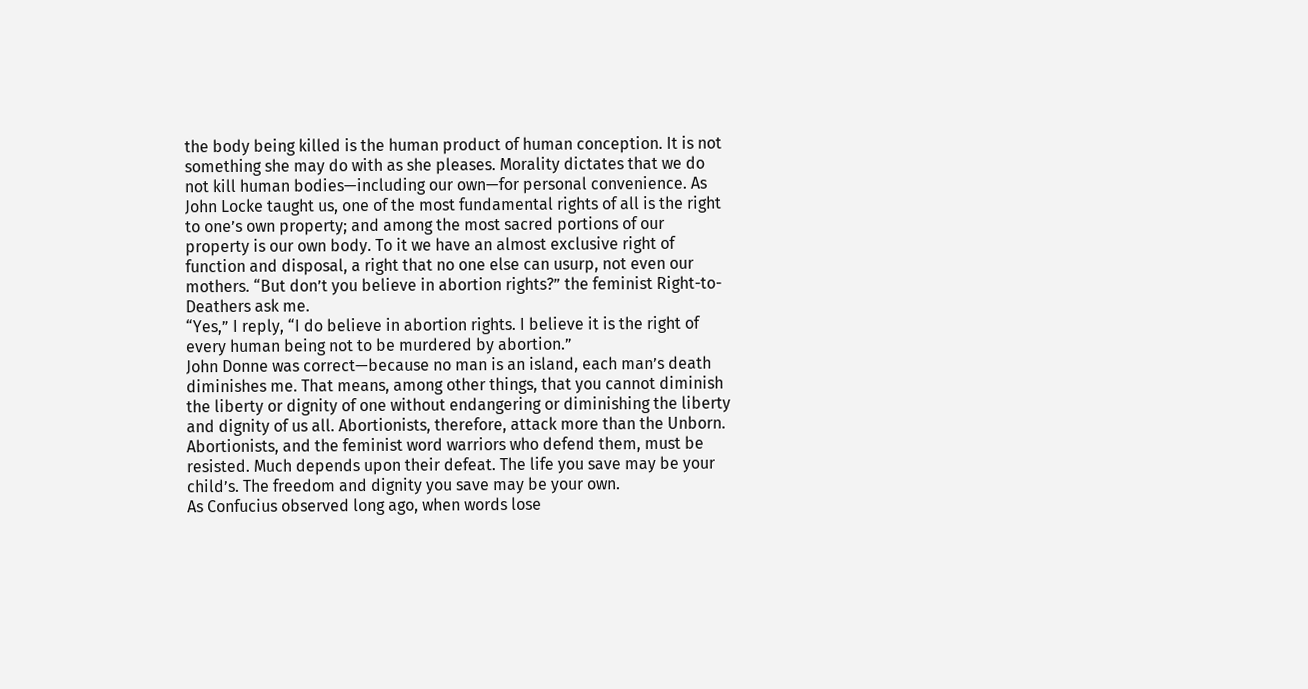the body being killed is the human product of human conception. It is not something she may do with as she pleases. Morality dictates that we do not kill human bodies—including our own—for personal convenience. As John Locke taught us, one of the most fundamental rights of all is the right to one’s own property; and among the most sacred portions of our property is our own body. To it we have an almost exclusive right of function and disposal, a right that no one else can usurp, not even our mothers. “But don’t you believe in abortion rights?” the feminist Right-to-Deathers ask me.
“Yes,” I reply, “I do believe in abortion rights. I believe it is the right of every human being not to be murdered by abortion.”
John Donne was correct—because no man is an island, each man’s death diminishes me. That means, among other things, that you cannot diminish the liberty or dignity of one without endangering or diminishing the liberty and dignity of us all. Abortionists, therefore, attack more than the Unborn. Abortionists, and the feminist word warriors who defend them, must be resisted. Much depends upon their defeat. The life you save may be your child’s. The freedom and dignity you save may be your own.
As Confucius observed long ago, when words lose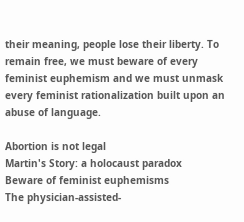their meaning, people lose their liberty. To remain free, we must beware of every feminist euphemism and we must unmask every feminist rationalization built upon an abuse of language.

Abortion is not legal
Martin's Story: a holocaust paradox
Beware of feminist euphemisms
The physician-assisted-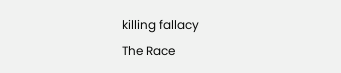killing fallacy
The Race